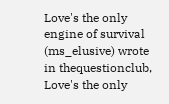Love's the only engine of survival (ms_elusive) wrote in thequestionclub,
Love's the only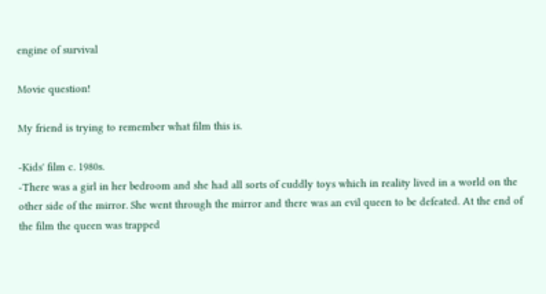engine of survival

Movie question!

My friend is trying to remember what film this is.

-Kids' film c. 1980s.
-There was a girl in her bedroom and she had all sorts of cuddly toys which in reality lived in a world on the other side of the mirror. She went through the mirror and there was an evil queen to be defeated. At the end of the film the queen was trapped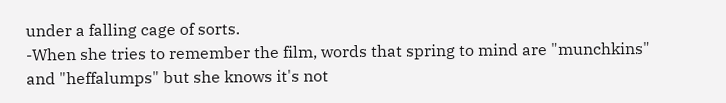under a falling cage of sorts.
-When she tries to remember the film, words that spring to mind are "munchkins" and "heffalumps" but she knows it's not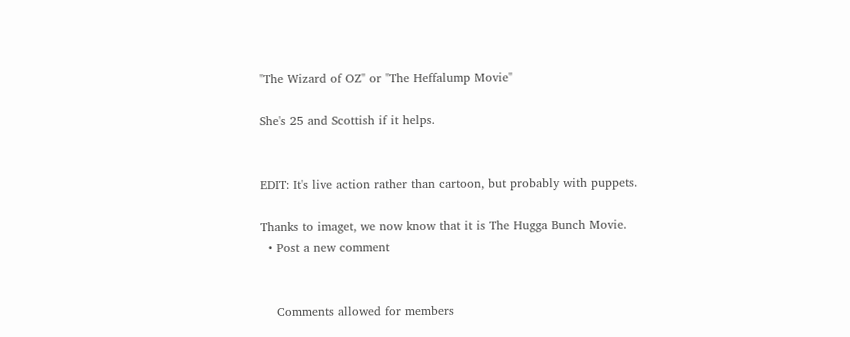"The Wizard of OZ" or "The Heffalump Movie"

She's 25 and Scottish if it helps.


EDIT: It's live action rather than cartoon, but probably with puppets.

Thanks to imaget, we now know that it is The Hugga Bunch Movie.
  • Post a new comment


    Comments allowed for members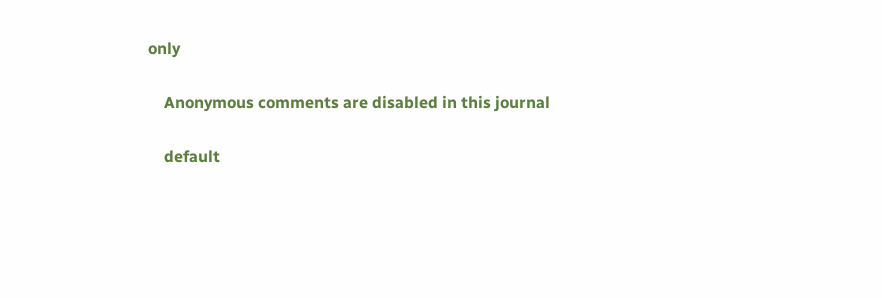only

    Anonymous comments are disabled in this journal

    default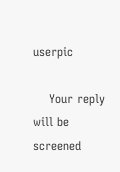userpic

    Your reply will be screened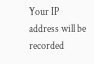Your IP address will be recorded